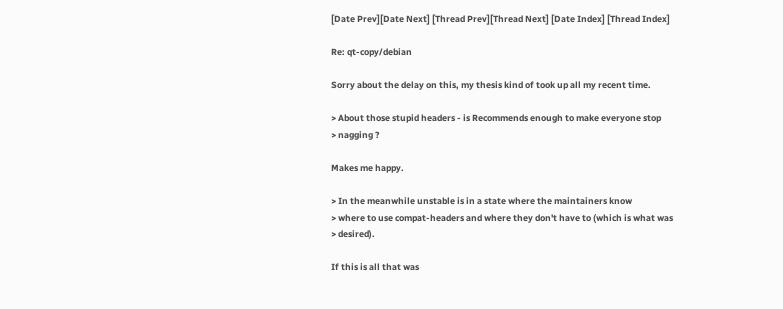[Date Prev][Date Next] [Thread Prev][Thread Next] [Date Index] [Thread Index]

Re: qt-copy/debian

Sorry about the delay on this, my thesis kind of took up all my recent time.

> About those stupid headers - is Recommends enough to make everyone stop
> nagging ?

Makes me happy.

> In the meanwhile unstable is in a state where the maintainers know
> where to use compat-headers and where they don't have to (which is what was
> desired).

If this is all that was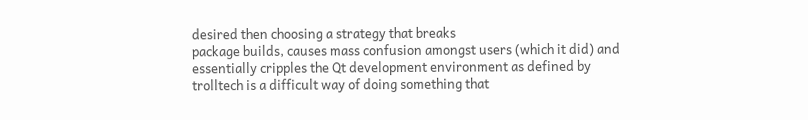desired then choosing a strategy that breaks
package builds, causes mass confusion amongst users (which it did) and
essentially cripples the Qt development environment as defined by
trolltech is a difficult way of doing something that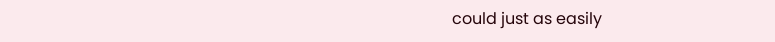could just as easily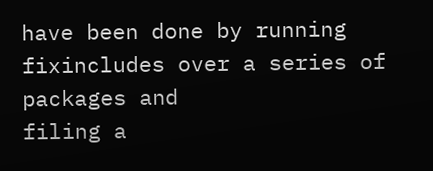have been done by running fixincludes over a series of packages and
filing a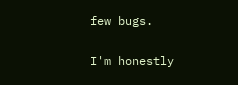few bugs.

I'm honestly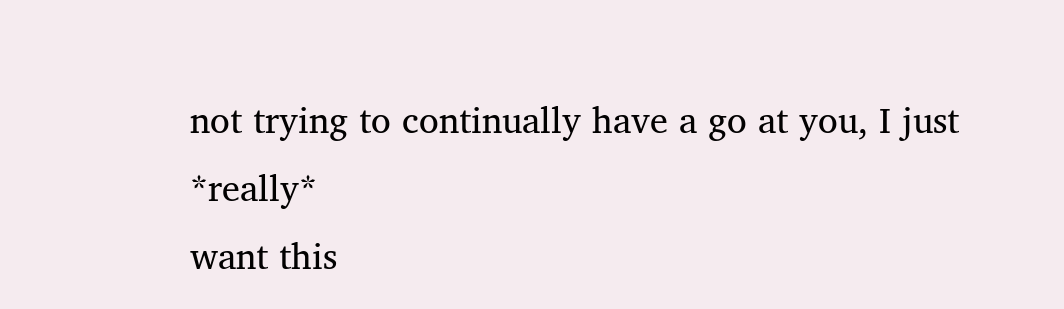not trying to continually have a go at you, I just *really*
want this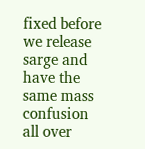fixed before we release sarge and have the same mass confusion
all over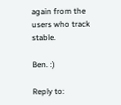again from the users who track stable.

Ben. :)

Reply to: